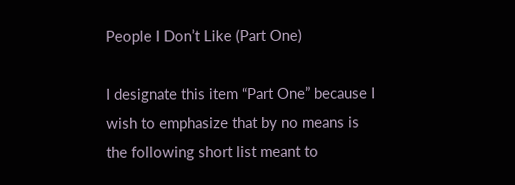People I Don’t Like (Part One)

I designate this item “Part One” because I wish to emphasize that by no means is the following short list meant to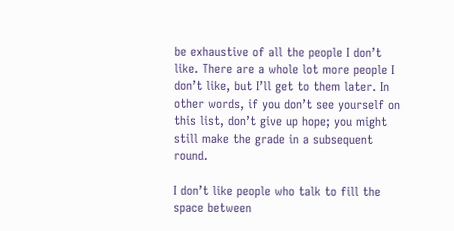be exhaustive of all the people I don’t like. There are a whole lot more people I don’t like, but I’ll get to them later. In other words, if you don’t see yourself on this list, don’t give up hope; you might still make the grade in a subsequent round.

I don’t like people who talk to fill the space between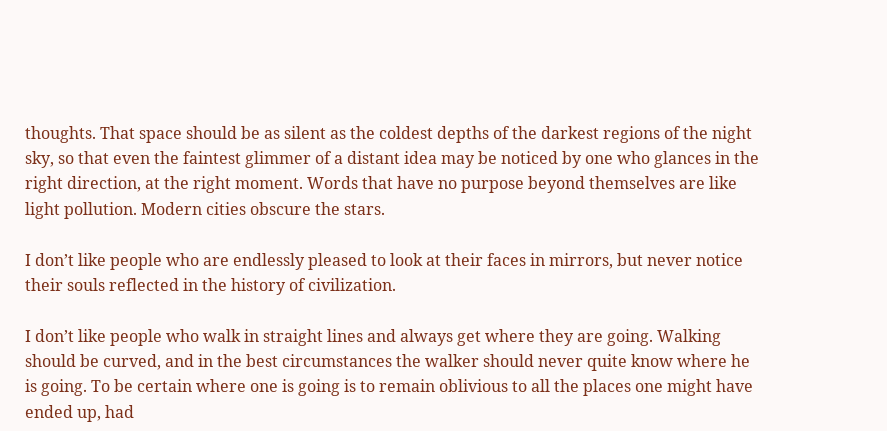thoughts. That space should be as silent as the coldest depths of the darkest regions of the night sky, so that even the faintest glimmer of a distant idea may be noticed by one who glances in the right direction, at the right moment. Words that have no purpose beyond themselves are like light pollution. Modern cities obscure the stars.

I don’t like people who are endlessly pleased to look at their faces in mirrors, but never notice their souls reflected in the history of civilization.

I don’t like people who walk in straight lines and always get where they are going. Walking should be curved, and in the best circumstances the walker should never quite know where he is going. To be certain where one is going is to remain oblivious to all the places one might have ended up, had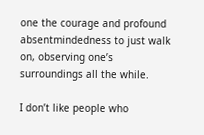one the courage and profound absentmindedness to just walk on, observing one’s surroundings all the while.

I don’t like people who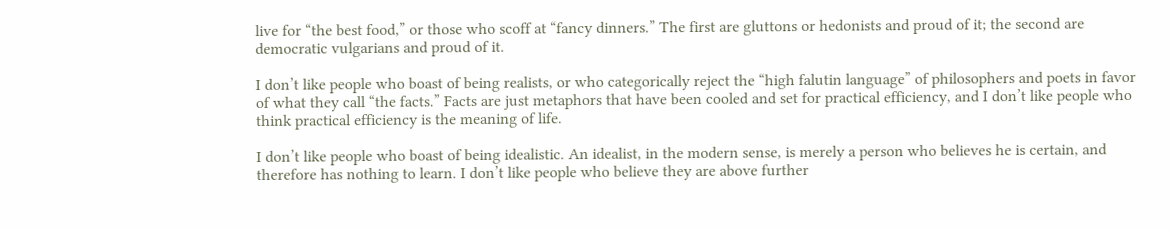live for “the best food,” or those who scoff at “fancy dinners.” The first are gluttons or hedonists and proud of it; the second are democratic vulgarians and proud of it.

I don’t like people who boast of being realists, or who categorically reject the “high falutin language” of philosophers and poets in favor of what they call “the facts.” Facts are just metaphors that have been cooled and set for practical efficiency, and I don’t like people who think practical efficiency is the meaning of life.

I don’t like people who boast of being idealistic. An idealist, in the modern sense, is merely a person who believes he is certain, and therefore has nothing to learn. I don’t like people who believe they are above further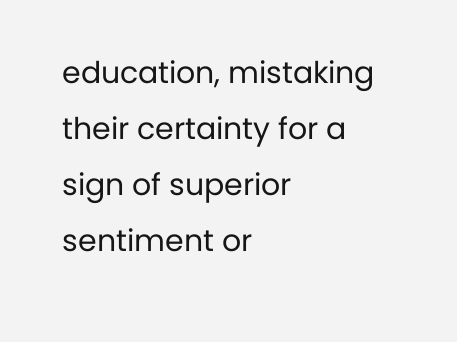education, mistaking their certainty for a sign of superior sentiment or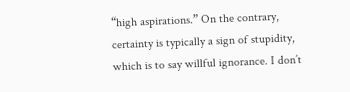“high aspirations.” On the contrary, certainty is typically a sign of stupidity, which is to say willful ignorance. I don’t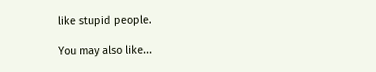like stupid people.

You may also like...